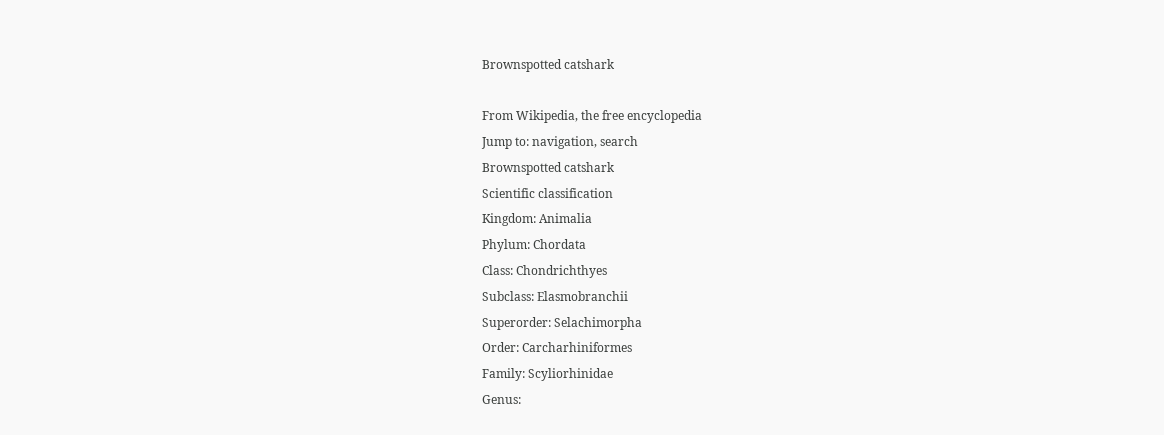Brownspotted catshark

From Wikipedia, the free encyclopedia
Jump to: navigation, search
Brownspotted catshark
Scientific classification
Kingdom: Animalia
Phylum: Chordata
Class: Chondrichthyes
Subclass: Elasmobranchii
Superorder: Selachimorpha
Order: Carcharhiniformes
Family: Scyliorhinidae
Genus: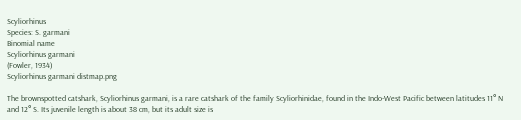Scyliorhinus
Species: S. garmani
Binomial name
Scyliorhinus garmani
(Fowler, 1934)
Scyliorhinus garmani distmap.png

The brownspotted catshark, Scyliorhinus garmani, is a rare catshark of the family Scyliorhinidae, found in the Indo-West Pacific between latitudes 11° N and 12° S. Its juvenile length is about 38 cm, but its adult size is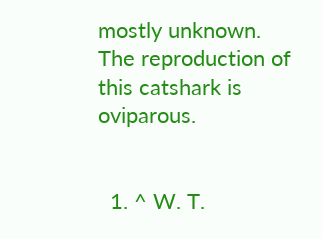mostly unknown. The reproduction of this catshark is oviparous.


  1. ^ W. T.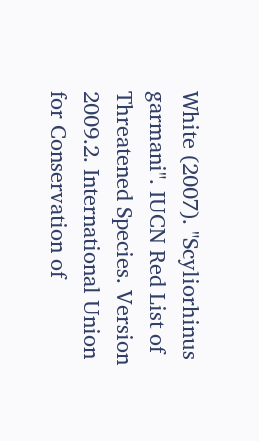White (2007). "Scyliorhinus garmani". IUCN Red List of Threatened Species. Version 2009.2. International Union for Conservation of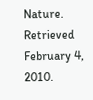Nature. Retrieved February 4, 2010.